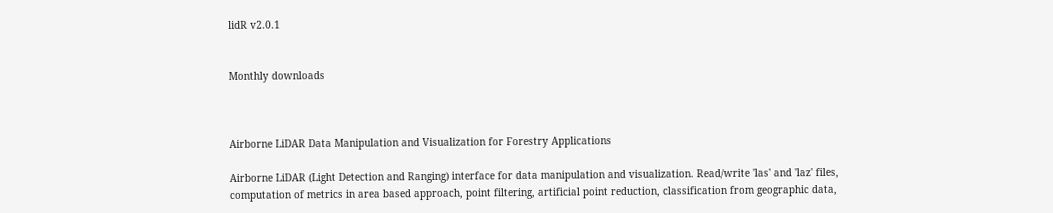lidR v2.0.1


Monthly downloads



Airborne LiDAR Data Manipulation and Visualization for Forestry Applications

Airborne LiDAR (Light Detection and Ranging) interface for data manipulation and visualization. Read/write 'las' and 'laz' files, computation of metrics in area based approach, point filtering, artificial point reduction, classification from geographic data,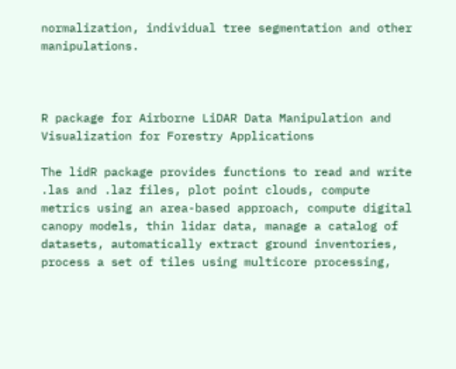normalization, individual tree segmentation and other manipulations.



R package for Airborne LiDAR Data Manipulation and Visualization for Forestry Applications

The lidR package provides functions to read and write .las and .laz files, plot point clouds, compute metrics using an area-based approach, compute digital canopy models, thin lidar data, manage a catalog of datasets, automatically extract ground inventories, process a set of tiles using multicore processing,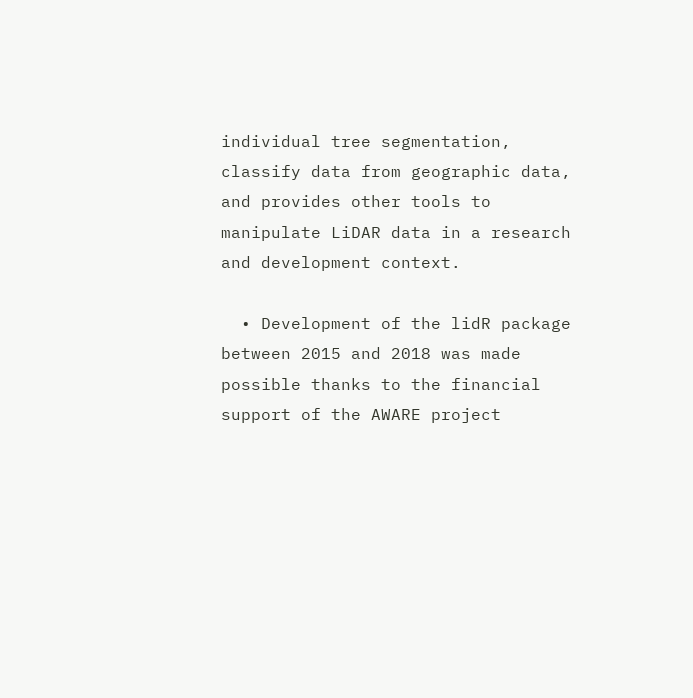individual tree segmentation, classify data from geographic data, and provides other tools to manipulate LiDAR data in a research and development context.

  • Development of the lidR package between 2015 and 2018 was made possible thanks to the financial support of the AWARE project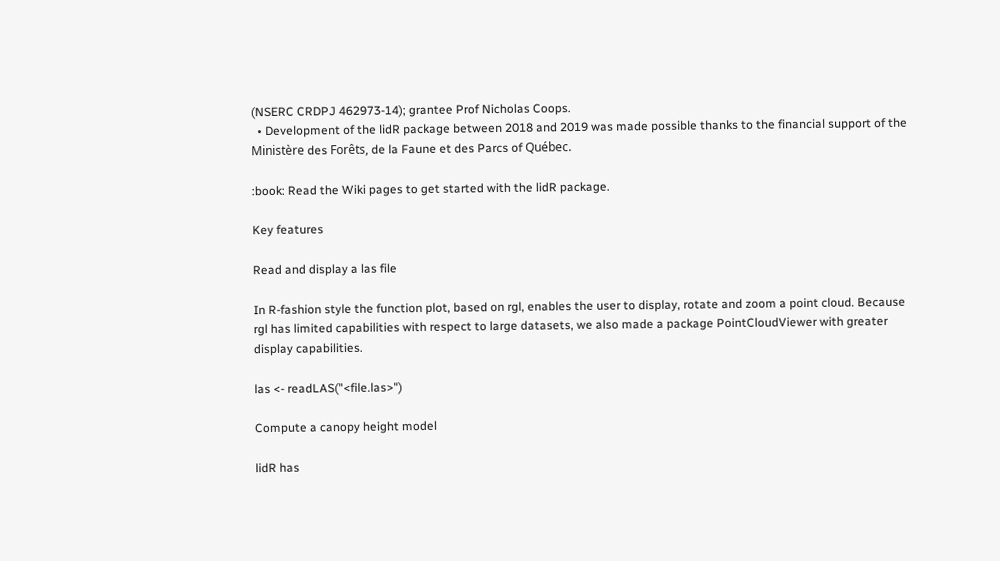(NSERC CRDPJ 462973-14); grantee Prof Nicholas Coops.
  • Development of the lidR package between 2018 and 2019 was made possible thanks to the financial support of the Ministère des Forêts, de la Faune et des Parcs of Québec.

:book: Read the Wiki pages to get started with the lidR package.

Key features

Read and display a las file

In R-fashion style the function plot, based on rgl, enables the user to display, rotate and zoom a point cloud. Because rgl has limited capabilities with respect to large datasets, we also made a package PointCloudViewer with greater display capabilities.

las <- readLAS("<file.las>")

Compute a canopy height model

lidR has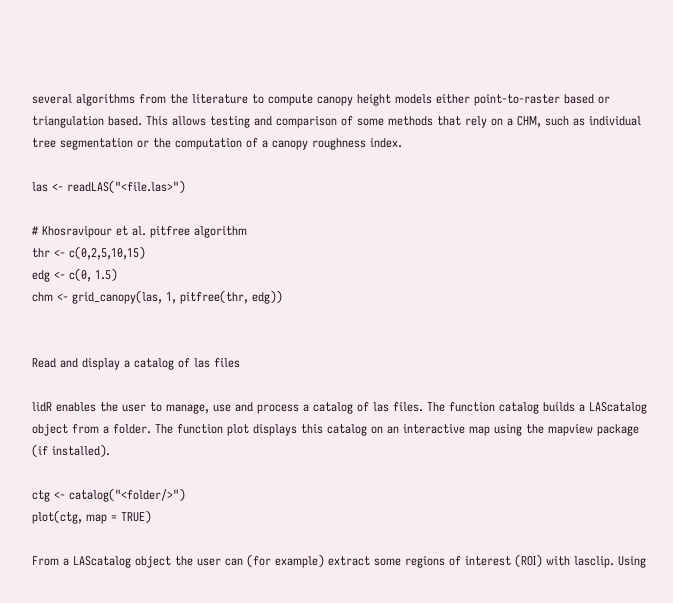several algorithms from the literature to compute canopy height models either point-to-raster based or triangulation based. This allows testing and comparison of some methods that rely on a CHM, such as individual tree segmentation or the computation of a canopy roughness index.

las <- readLAS("<file.las>")

# Khosravipour et al. pitfree algorithm
thr <- c(0,2,5,10,15)
edg <- c(0, 1.5)
chm <- grid_canopy(las, 1, pitfree(thr, edg))


Read and display a catalog of las files

lidR enables the user to manage, use and process a catalog of las files. The function catalog builds a LAScatalog object from a folder. The function plot displays this catalog on an interactive map using the mapview package (if installed).

ctg <- catalog("<folder/>")
plot(ctg, map = TRUE)

From a LAScatalog object the user can (for example) extract some regions of interest (ROI) with lasclip. Using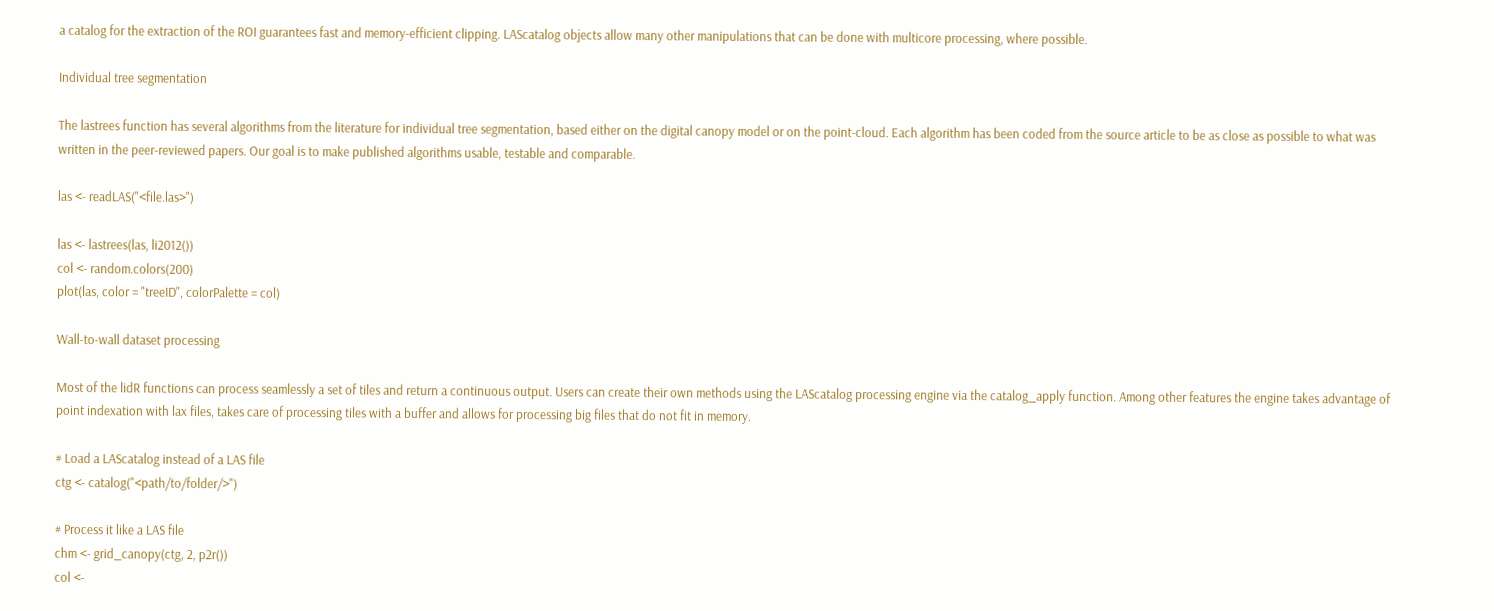a catalog for the extraction of the ROI guarantees fast and memory-efficient clipping. LAScatalog objects allow many other manipulations that can be done with multicore processing, where possible.

Individual tree segmentation

The lastrees function has several algorithms from the literature for individual tree segmentation, based either on the digital canopy model or on the point-cloud. Each algorithm has been coded from the source article to be as close as possible to what was written in the peer-reviewed papers. Our goal is to make published algorithms usable, testable and comparable.

las <- readLAS("<file.las>")

las <- lastrees(las, li2012())
col <- random.colors(200)
plot(las, color = "treeID", colorPalette = col)

Wall-to-wall dataset processing

Most of the lidR functions can process seamlessly a set of tiles and return a continuous output. Users can create their own methods using the LAScatalog processing engine via the catalog_apply function. Among other features the engine takes advantage of point indexation with lax files, takes care of processing tiles with a buffer and allows for processing big files that do not fit in memory.

# Load a LAScatalog instead of a LAS file
ctg <- catalog("<path/to/folder/>")

# Process it like a LAS file
chm <- grid_canopy(ctg, 2, p2r())
col <-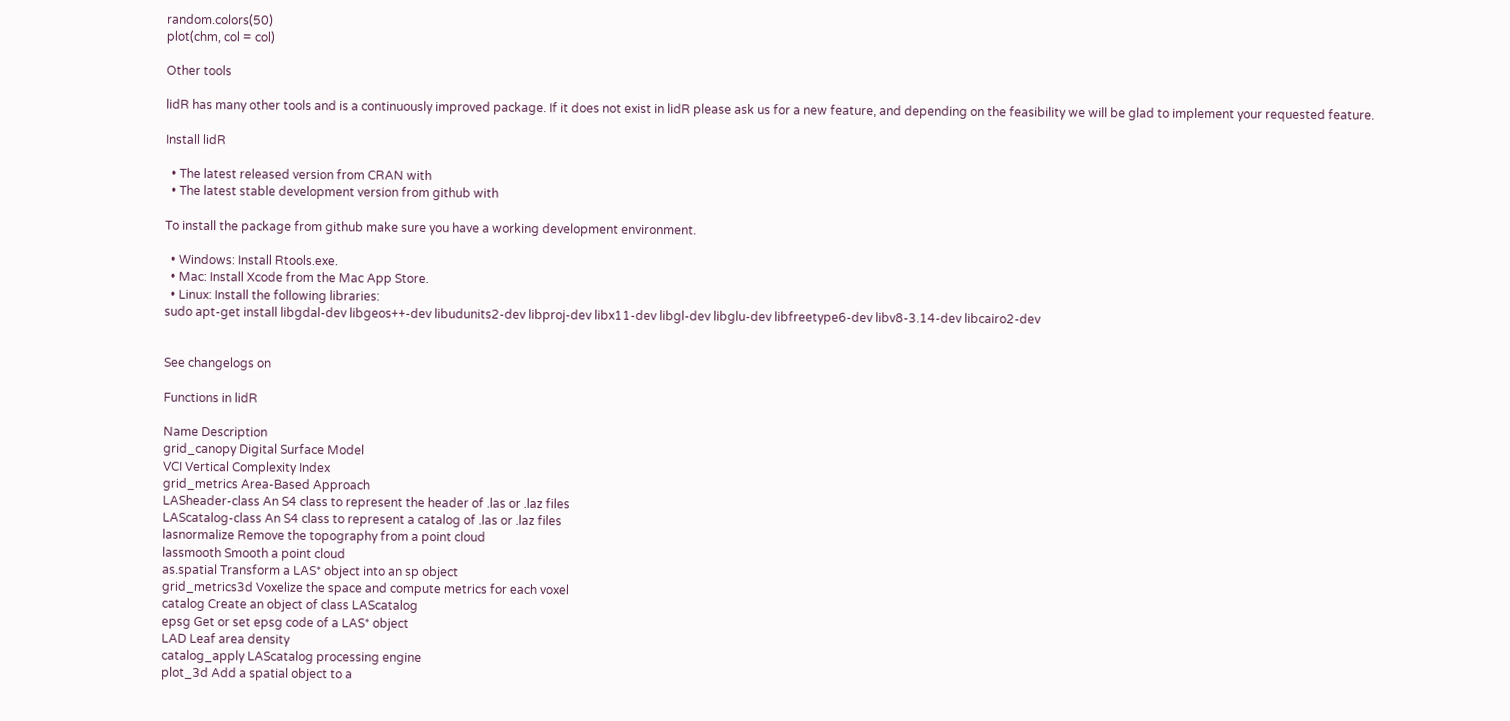random.colors(50)
plot(chm, col = col)

Other tools

lidR has many other tools and is a continuously improved package. If it does not exist in lidR please ask us for a new feature, and depending on the feasibility we will be glad to implement your requested feature.

Install lidR

  • The latest released version from CRAN with
  • The latest stable development version from github with

To install the package from github make sure you have a working development environment.

  • Windows: Install Rtools.exe.
  • Mac: Install Xcode from the Mac App Store.
  • Linux: Install the following libraries:
sudo apt-get install libgdal-dev libgeos++-dev libudunits2-dev libproj-dev libx11-dev libgl-dev libglu-dev libfreetype6-dev libv8-3.14-dev libcairo2-dev


See changelogs on

Functions in lidR

Name Description
grid_canopy Digital Surface Model
VCI Vertical Complexity Index
grid_metrics Area-Based Approach
LASheader-class An S4 class to represent the header of .las or .laz files
LAScatalog-class An S4 class to represent a catalog of .las or .laz files
lasnormalize Remove the topography from a point cloud
lassmooth Smooth a point cloud
as.spatial Transform a LAS* object into an sp object
grid_metrics3d Voxelize the space and compute metrics for each voxel
catalog Create an object of class LAScatalog
epsg Get or set epsg code of a LAS* object
LAD Leaf area density
catalog_apply LAScatalog processing engine
plot_3d Add a spatial object to a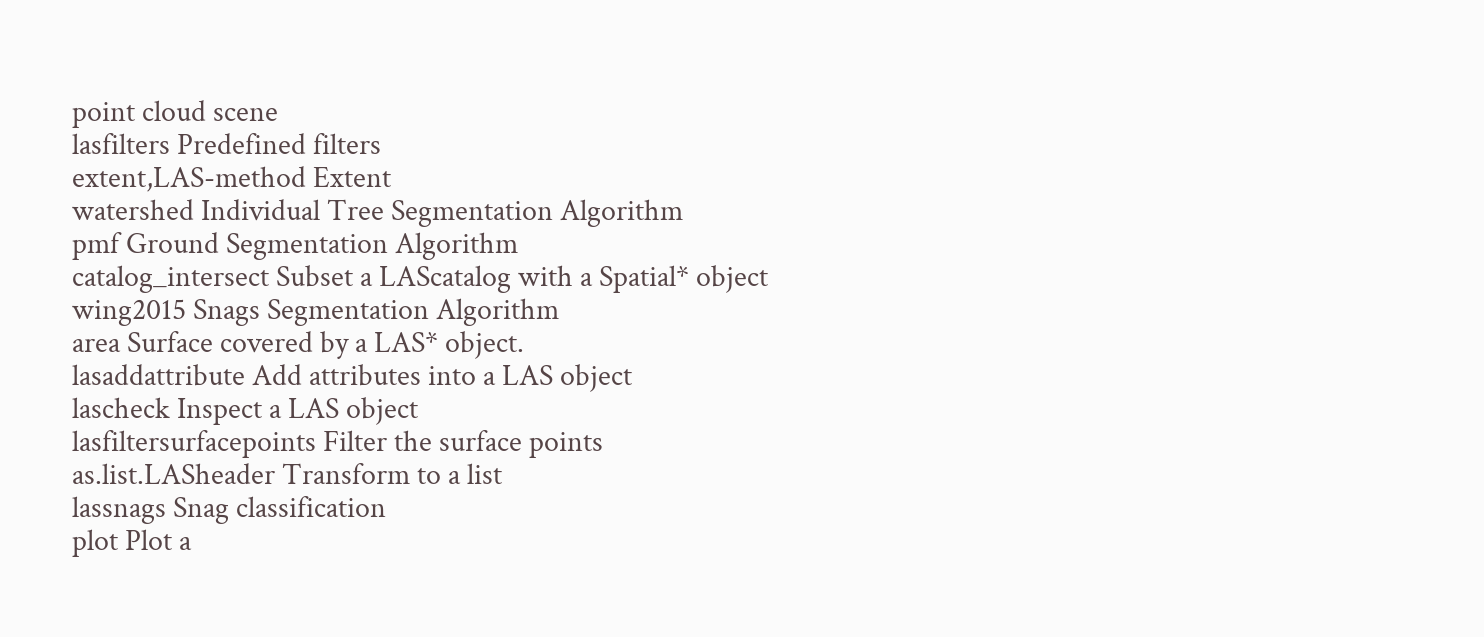point cloud scene
lasfilters Predefined filters
extent,LAS-method Extent
watershed Individual Tree Segmentation Algorithm
pmf Ground Segmentation Algorithm
catalog_intersect Subset a LAScatalog with a Spatial* object
wing2015 Snags Segmentation Algorithm
area Surface covered by a LAS* object.
lasaddattribute Add attributes into a LAS object
lascheck Inspect a LAS object
lasfiltersurfacepoints Filter the surface points
as.list.LASheader Transform to a list
lassnags Snag classification
plot Plot a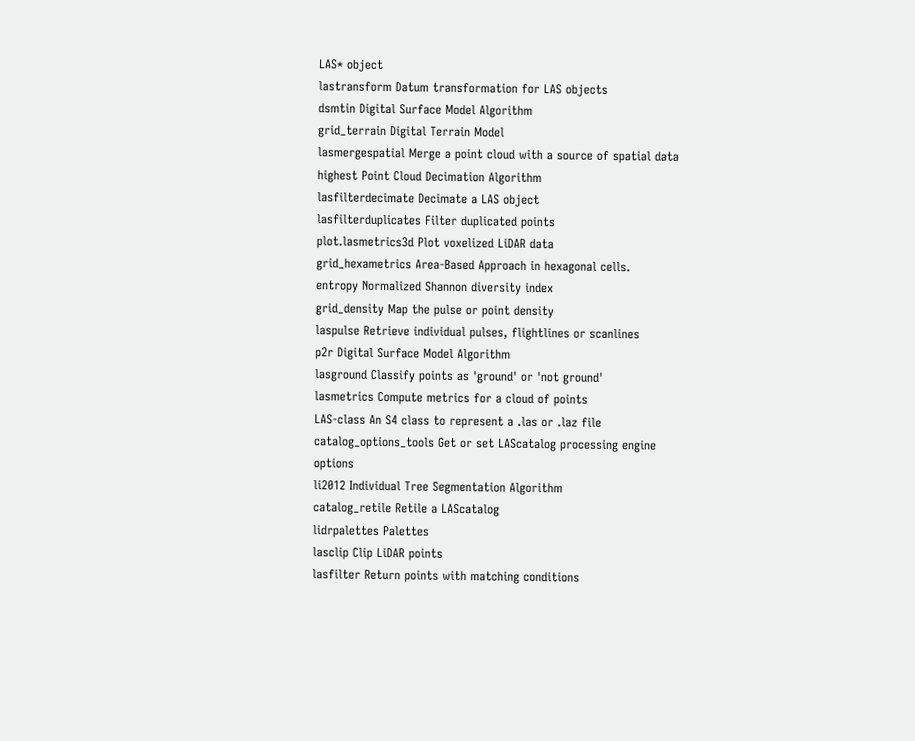LAS* object
lastransform Datum transformation for LAS objects
dsmtin Digital Surface Model Algorithm
grid_terrain Digital Terrain Model
lasmergespatial Merge a point cloud with a source of spatial data
highest Point Cloud Decimation Algorithm
lasfilterdecimate Decimate a LAS object
lasfilterduplicates Filter duplicated points
plot.lasmetrics3d Plot voxelized LiDAR data
grid_hexametrics Area-Based Approach in hexagonal cells.
entropy Normalized Shannon diversity index
grid_density Map the pulse or point density
laspulse Retrieve individual pulses, flightlines or scanlines
p2r Digital Surface Model Algorithm
lasground Classify points as 'ground' or 'not ground'
lasmetrics Compute metrics for a cloud of points
LAS-class An S4 class to represent a .las or .laz file
catalog_options_tools Get or set LAScatalog processing engine options
li2012 Individual Tree Segmentation Algorithm
catalog_retile Retile a LAScatalog
lidrpalettes Palettes
lasclip Clip LiDAR points
lasfilter Return points with matching conditions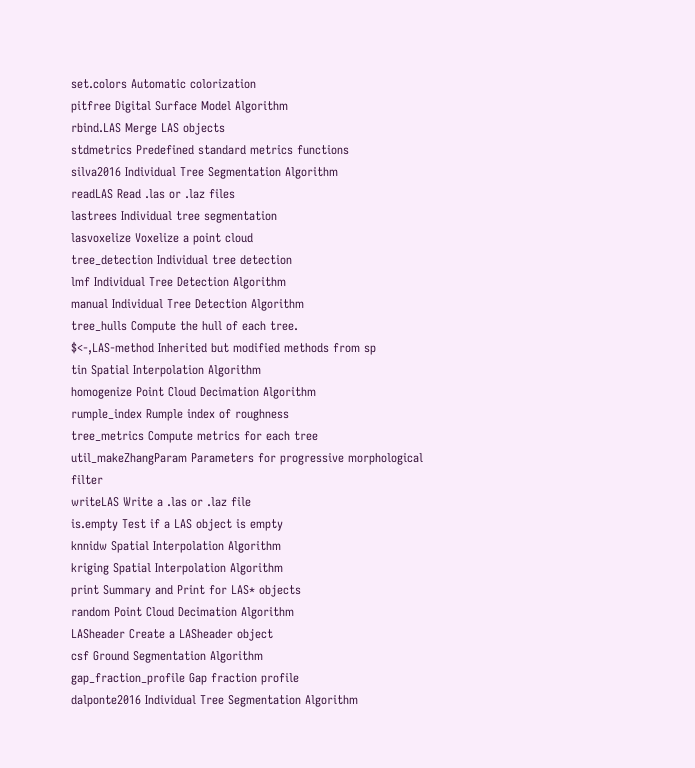set.colors Automatic colorization
pitfree Digital Surface Model Algorithm
rbind.LAS Merge LAS objects
stdmetrics Predefined standard metrics functions
silva2016 Individual Tree Segmentation Algorithm
readLAS Read .las or .laz files
lastrees Individual tree segmentation
lasvoxelize Voxelize a point cloud
tree_detection Individual tree detection
lmf Individual Tree Detection Algorithm
manual Individual Tree Detection Algorithm
tree_hulls Compute the hull of each tree.
$<-,LAS-method Inherited but modified methods from sp
tin Spatial Interpolation Algorithm
homogenize Point Cloud Decimation Algorithm
rumple_index Rumple index of roughness
tree_metrics Compute metrics for each tree
util_makeZhangParam Parameters for progressive morphological filter
writeLAS Write a .las or .laz file
is.empty Test if a LAS object is empty
knnidw Spatial Interpolation Algorithm
kriging Spatial Interpolation Algorithm
print Summary and Print for LAS* objects
random Point Cloud Decimation Algorithm
LASheader Create a LASheader object
csf Ground Segmentation Algorithm
gap_fraction_profile Gap fraction profile
dalponte2016 Individual Tree Segmentation Algorithm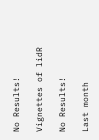No Results!

Vignettes of lidR

No Results!

Last month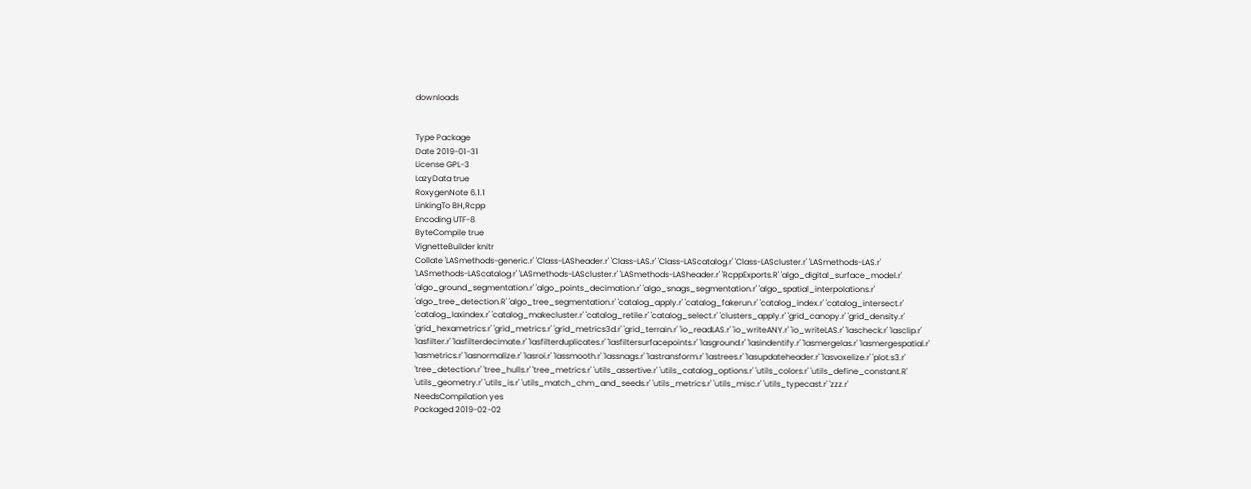downloads


Type Package
Date 2019-01-31
License GPL-3
LazyData true
RoxygenNote 6.1.1
LinkingTo BH,Rcpp
Encoding UTF-8
ByteCompile true
VignetteBuilder knitr
Collate 'LASmethods-generic.r' 'Class-LASheader.r' 'Class-LAS.r' 'Class-LAScatalog.r' 'Class-LAScluster.r' 'LASmethods-LAS.r' 'LASmethods-LAScatalog.r' 'LASmethods-LAScluster.r' 'LASmethods-LASheader.r' 'RcppExports.R' 'algo_digital_surface_model.r' 'algo_ground_segmentation.r' 'algo_points_decimation.r' 'algo_snags_segmentation.r' 'algo_spatial_interpolations.r' 'algo_tree_detection.R' 'algo_tree_segmentation.r' 'catalog_apply.r' 'catalog_fakerun.r' 'catalog_index.r' 'catalog_intersect.r' 'catalog_laxindex.r' 'catalog_makecluster.r' 'catalog_retile.r' 'catalog_select.r' 'clusters_apply.r' 'grid_canopy.r' 'grid_density.r' 'grid_hexametrics.r' 'grid_metrics.r' 'grid_metrics3d.r' 'grid_terrain.r' 'io_readLAS.r' 'io_writeANY.r' 'io_writeLAS.r' 'lascheck.r' 'lasclip.r' 'lasfilter.r' 'lasfilterdecimate.r' 'lasfilterduplicates.r' 'lasfiltersurfacepoints.r' 'lasground.r' 'lasindentify.r' 'lasmergelas.r' 'lasmergespatial.r' 'lasmetrics.r' 'lasnormalize.r' 'lasroi.r' 'lassmooth.r' 'lassnags.r' 'lastransform.r' 'lastrees.r' 'lasupdateheader.r' 'lasvoxelize.r' 'plot.s3.r' 'tree_detection.r' 'tree_hulls.r' 'tree_metrics.r' 'utils_assertive.r' 'utils_catalog_options.r' 'utils_colors.r' 'utils_define_constant.R' 'utils_geometry.r' 'utils_is.r' 'utils_match_chm_and_seeds.r' 'utils_metrics.r' 'utils_misc.r' 'utils_typecast.r' 'zzz.r'
NeedsCompilation yes
Packaged 2019-02-02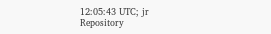12:05:43 UTC; jr
Repository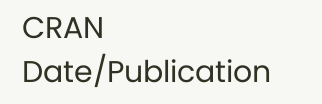CRAN
Date/Publication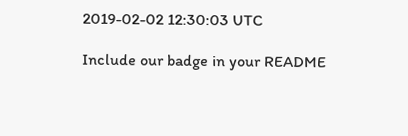2019-02-02 12:30:03 UTC

Include our badge in your README